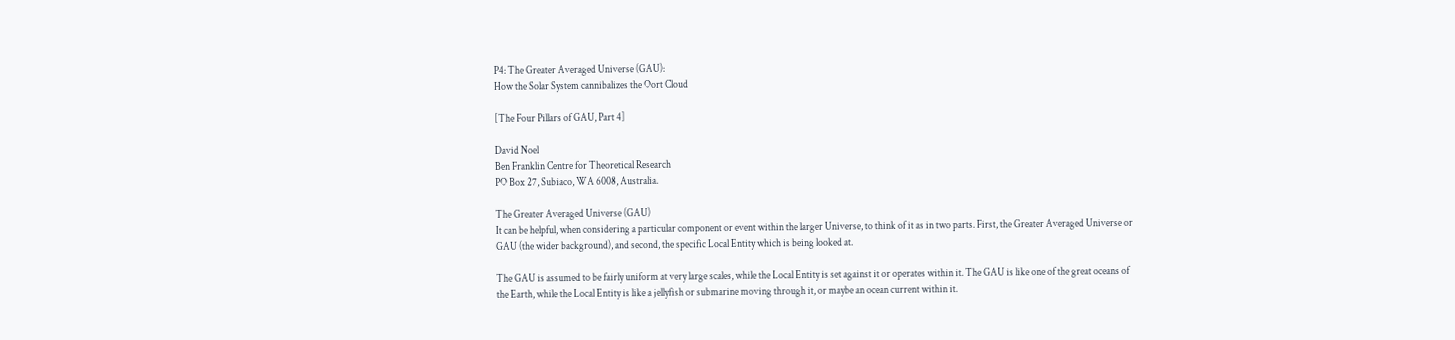P4: The Greater Averaged Universe (GAU):
How the Solar System cannibalizes the Oort Cloud

[The Four Pillars of GAU, Part 4]

David Noel
Ben Franklin Centre for Theoretical Research
PO Box 27, Subiaco, WA 6008, Australia.

The Greater Averaged Universe (GAU)
It can be helpful, when considering a particular component or event within the larger Universe, to think of it as in two parts. First, the Greater Averaged Universe or GAU (the wider background), and second, the specific Local Entity which is being looked at.

The GAU is assumed to be fairly uniform at very large scales, while the Local Entity is set against it or operates within it. The GAU is like one of the great oceans of the Earth, while the Local Entity is like a jellyfish or submarine moving through it, or maybe an ocean current within it.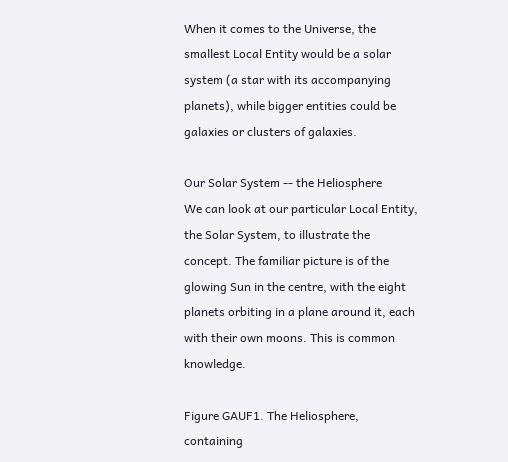When it comes to the Universe, the smallest Local Entity would be a solar system (a star with its accompanying planets), while bigger entities could be galaxies or clusters of galaxies.

Our Solar System -- the Heliosphere
We can look at our particular Local Entity, the Solar System, to illustrate the concept. The familiar picture is of the glowing Sun in the centre, with the eight planets orbiting in a plane around it, each with their own moons. This is common knowledge.

Figure GAUF1. The Heliosphere, containing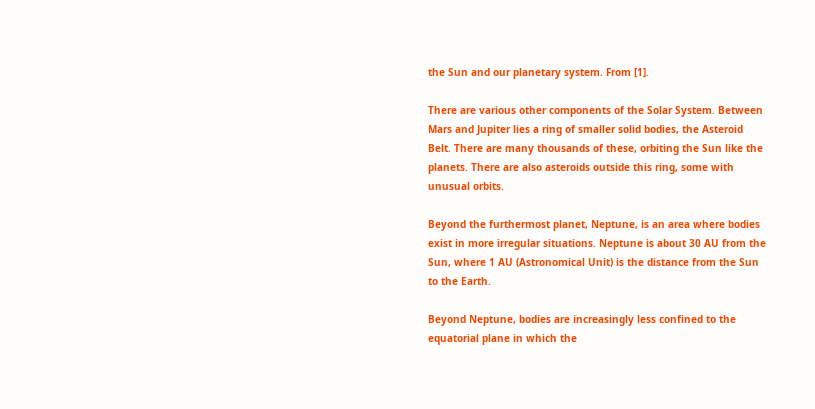the Sun and our planetary system. From [1].

There are various other components of the Solar System. Between Mars and Jupiter lies a ring of smaller solid bodies, the Asteroid Belt. There are many thousands of these, orbiting the Sun like the planets. There are also asteroids outside this ring, some with unusual orbits.

Beyond the furthermost planet, Neptune, is an area where bodies exist in more irregular situations. Neptune is about 30 AU from the Sun, where 1 AU (Astronomical Unit) is the distance from the Sun to the Earth.

Beyond Neptune, bodies are increasingly less confined to the equatorial plane in which the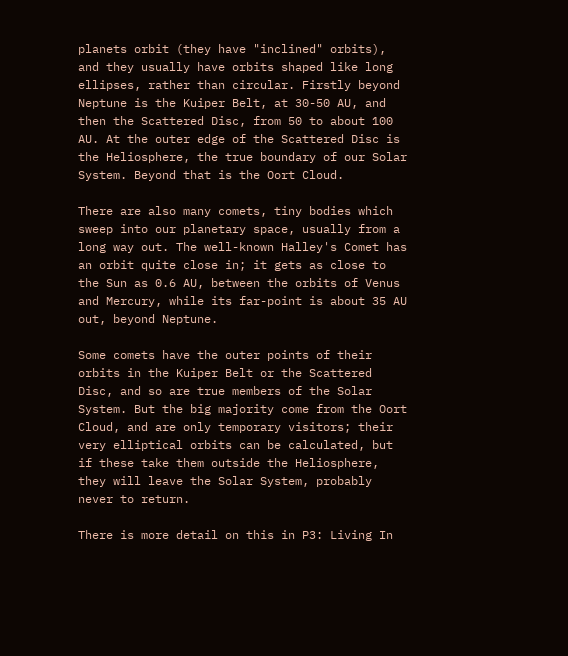planets orbit (they have "inclined" orbits), and they usually have orbits shaped like long ellipses, rather than circular. Firstly beyond Neptune is the Kuiper Belt, at 30-50 AU, and then the Scattered Disc, from 50 to about 100 AU. At the outer edge of the Scattered Disc is the Heliosphere, the true boundary of our Solar System. Beyond that is the Oort Cloud.

There are also many comets, tiny bodies which sweep into our planetary space, usually from a long way out. The well-known Halley's Comet has an orbit quite close in; it gets as close to the Sun as 0.6 AU, between the orbits of Venus and Mercury, while its far-point is about 35 AU out, beyond Neptune.

Some comets have the outer points of their orbits in the Kuiper Belt or the Scattered Disc, and so are true members of the Solar System. But the big majority come from the Oort Cloud, and are only temporary visitors; their very elliptical orbits can be calculated, but if these take them outside the Heliosphere, they will leave the Solar System, probably never to return.

There is more detail on this in P3: Living In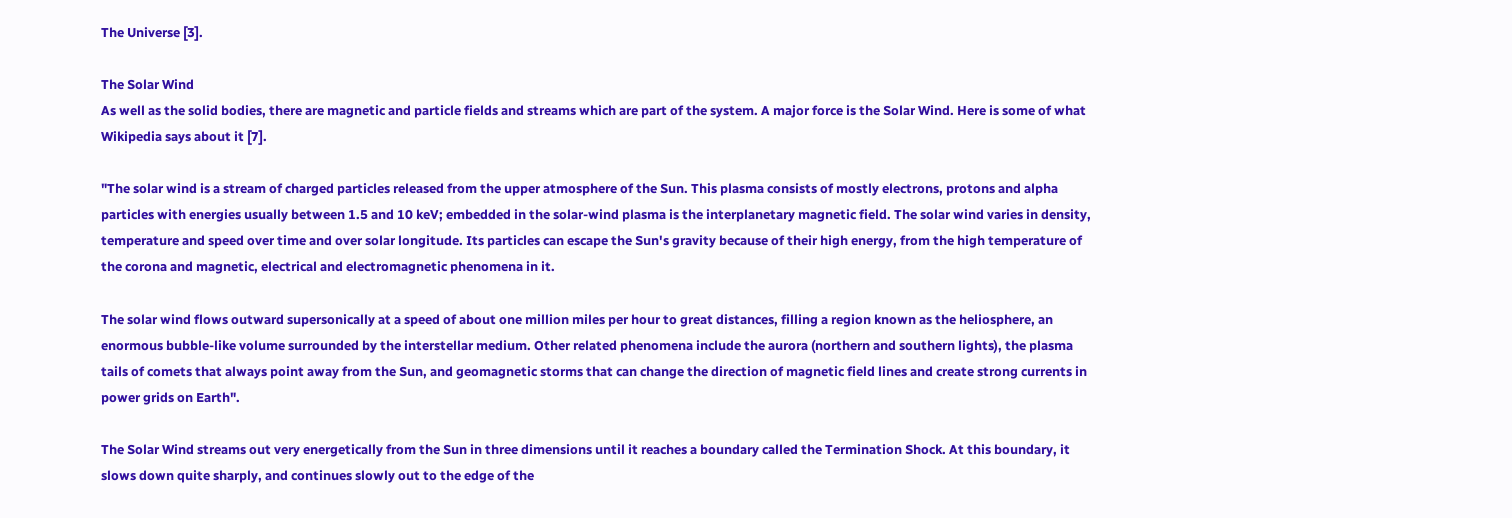The Universe [3].

The Solar Wind
As well as the solid bodies, there are magnetic and particle fields and streams which are part of the system. A major force is the Solar Wind. Here is some of what Wikipedia says about it [7].

"The solar wind is a stream of charged particles released from the upper atmosphere of the Sun. This plasma consists of mostly electrons, protons and alpha particles with energies usually between 1.5 and 10 keV; embedded in the solar-wind plasma is the interplanetary magnetic field. The solar wind varies in density, temperature and speed over time and over solar longitude. Its particles can escape the Sun's gravity because of their high energy, from the high temperature of the corona and magnetic, electrical and electromagnetic phenomena in it.

The solar wind flows outward supersonically at a speed of about one million miles per hour to great distances, filling a region known as the heliosphere, an enormous bubble-like volume surrounded by the interstellar medium. Other related phenomena include the aurora (northern and southern lights), the plasma tails of comets that always point away from the Sun, and geomagnetic storms that can change the direction of magnetic field lines and create strong currents in power grids on Earth".

The Solar Wind streams out very energetically from the Sun in three dimensions until it reaches a boundary called the Termination Shock. At this boundary, it slows down quite sharply, and continues slowly out to the edge of the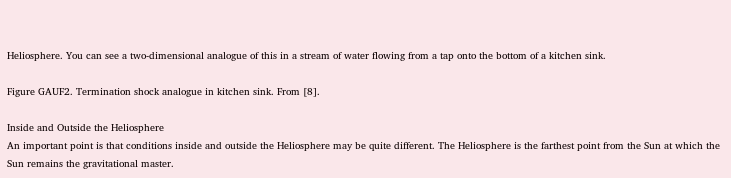Heliosphere. You can see a two-dimensional analogue of this in a stream of water flowing from a tap onto the bottom of a kitchen sink.

Figure GAUF2. Termination shock analogue in kitchen sink. From [8].

Inside and Outside the Heliosphere
An important point is that conditions inside and outside the Heliosphere may be quite different. The Heliosphere is the farthest point from the Sun at which the Sun remains the gravitational master.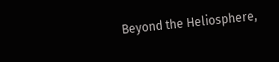Beyond the Heliosphere,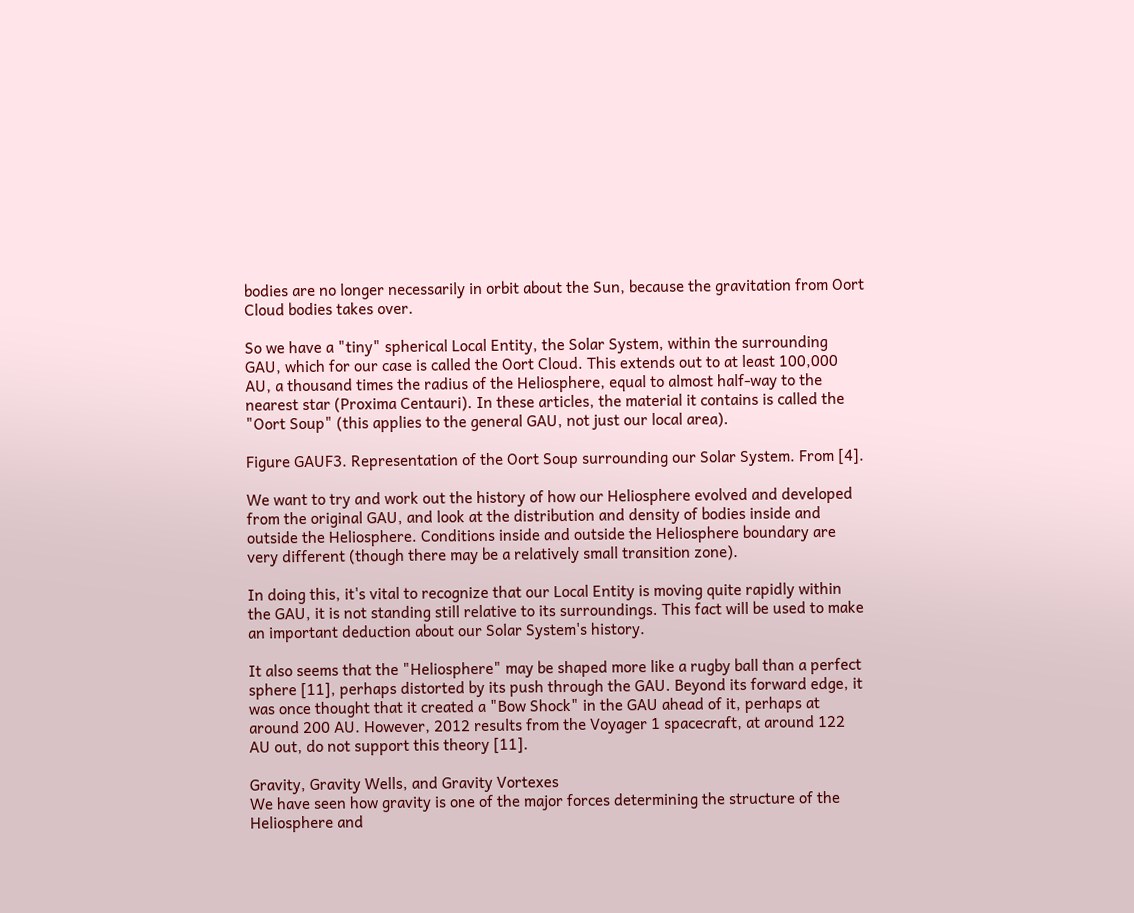bodies are no longer necessarily in orbit about the Sun, because the gravitation from Oort Cloud bodies takes over.

So we have a "tiny" spherical Local Entity, the Solar System, within the surrounding GAU, which for our case is called the Oort Cloud. This extends out to at least 100,000 AU, a thousand times the radius of the Heliosphere, equal to almost half-way to the nearest star (Proxima Centauri). In these articles, the material it contains is called the "Oort Soup" (this applies to the general GAU, not just our local area).

Figure GAUF3. Representation of the Oort Soup surrounding our Solar System. From [4].

We want to try and work out the history of how our Heliosphere evolved and developed from the original GAU, and look at the distribution and density of bodies inside and outside the Heliosphere. Conditions inside and outside the Heliosphere boundary are very different (though there may be a relatively small transition zone).

In doing this, it's vital to recognize that our Local Entity is moving quite rapidly within the GAU, it is not standing still relative to its surroundings. This fact will be used to make an important deduction about our Solar System's history.

It also seems that the "Heliosphere" may be shaped more like a rugby ball than a perfect sphere [11], perhaps distorted by its push through the GAU. Beyond its forward edge, it was once thought that it created a "Bow Shock" in the GAU ahead of it, perhaps at around 200 AU. However, 2012 results from the Voyager 1 spacecraft, at around 122 AU out, do not support this theory [11].

Gravity, Gravity Wells, and Gravity Vortexes
We have seen how gravity is one of the major forces determining the structure of the Heliosphere and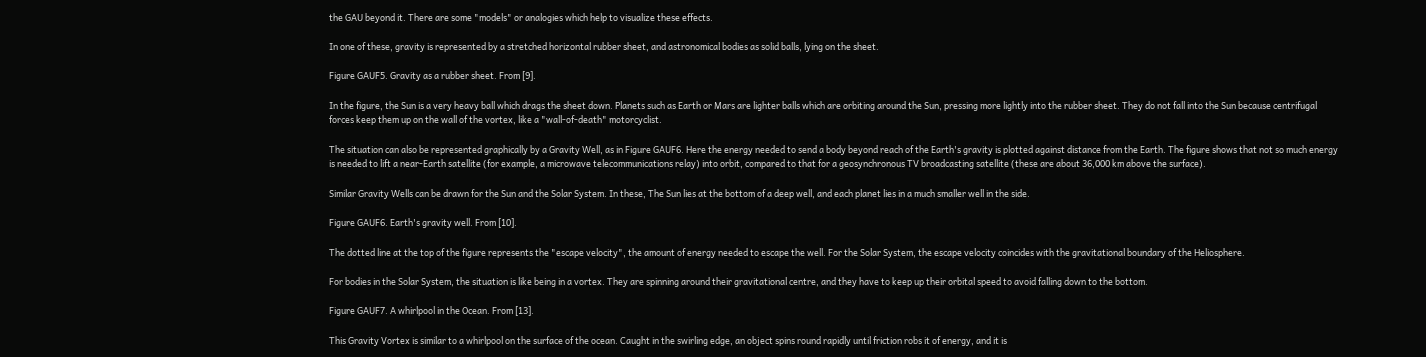the GAU beyond it. There are some "models" or analogies which help to visualize these effects.

In one of these, gravity is represented by a stretched horizontal rubber sheet, and astronomical bodies as solid balls, lying on the sheet.

Figure GAUF5. Gravity as a rubber sheet. From [9].

In the figure, the Sun is a very heavy ball which drags the sheet down. Planets such as Earth or Mars are lighter balls which are orbiting around the Sun, pressing more lightly into the rubber sheet. They do not fall into the Sun because centrifugal forces keep them up on the wall of the vortex, like a "wall-of-death" motorcyclist.

The situation can also be represented graphically by a Gravity Well, as in Figure GAUF6. Here the energy needed to send a body beyond reach of the Earth's gravity is plotted against distance from the Earth. The figure shows that not so much energy is needed to lift a near-Earth satellite (for example, a microwave telecommunications relay) into orbit, compared to that for a geosynchronous TV broadcasting satellite (these are about 36,000 km above the surface).

Similar Gravity Wells can be drawn for the Sun and the Solar System. In these, The Sun lies at the bottom of a deep well, and each planet lies in a much smaller well in the side.

Figure GAUF6. Earth's gravity well. From [10].

The dotted line at the top of the figure represents the "escape velocity", the amount of energy needed to escape the well. For the Solar System, the escape velocity coincides with the gravitational boundary of the Heliosphere.

For bodies in the Solar System, the situation is like being in a vortex. They are spinning around their gravitational centre, and they have to keep up their orbital speed to avoid falling down to the bottom.

Figure GAUF7. A whirlpool in the Ocean. From [13].

This Gravity Vortex is similar to a whirlpool on the surface of the ocean. Caught in the swirling edge, an object spins round rapidly until friction robs it of energy, and it is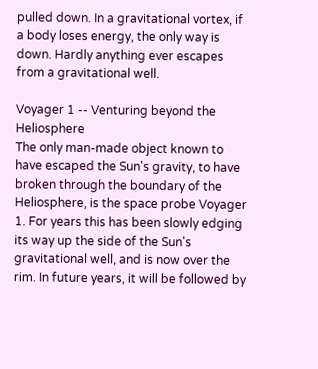pulled down. In a gravitational vortex, if a body loses energy, the only way is down. Hardly anything ever escapes from a gravitational well.

Voyager 1 -- Venturing beyond the Heliosphere
The only man-made object known to have escaped the Sun's gravity, to have broken through the boundary of the Heliosphere, is the space probe Voyager 1. For years this has been slowly edging its way up the side of the Sun's gravitational well, and is now over the rim. In future years, it will be followed by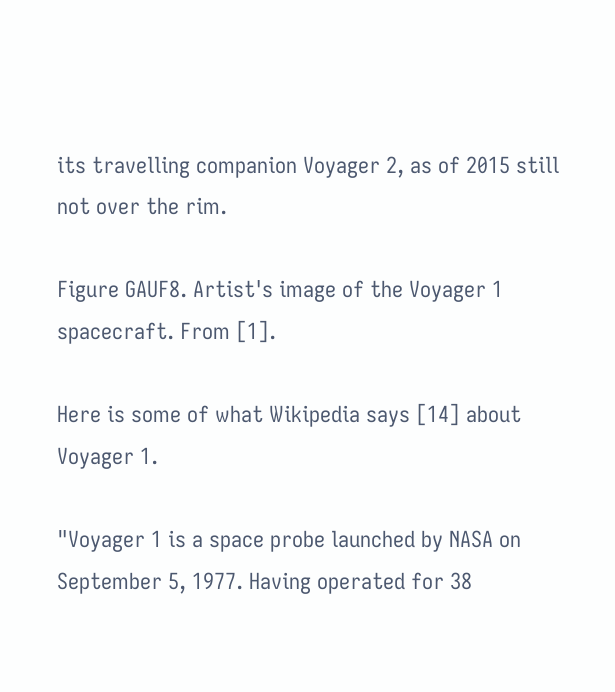its travelling companion Voyager 2, as of 2015 still not over the rim.

Figure GAUF8. Artist's image of the Voyager 1 spacecraft. From [1].

Here is some of what Wikipedia says [14] about Voyager 1.

"Voyager 1 is a space probe launched by NASA on September 5, 1977. Having operated for 38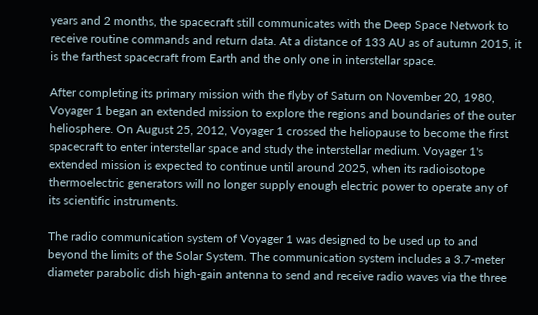years and 2 months, the spacecraft still communicates with the Deep Space Network to receive routine commands and return data. At a distance of 133 AU as of autumn 2015, it is the farthest spacecraft from Earth and the only one in interstellar space.

After completing its primary mission with the flyby of Saturn on November 20, 1980, Voyager 1 began an extended mission to explore the regions and boundaries of the outer heliosphere. On August 25, 2012, Voyager 1 crossed the heliopause to become the first spacecraft to enter interstellar space and study the interstellar medium. Voyager 1's extended mission is expected to continue until around 2025, when its radioisotope thermoelectric generators will no longer supply enough electric power to operate any of its scientific instruments.

The radio communication system of Voyager 1 was designed to be used up to and beyond the limits of the Solar System. The communication system includes a 3.7-meter diameter parabolic dish high-gain antenna to send and receive radio waves via the three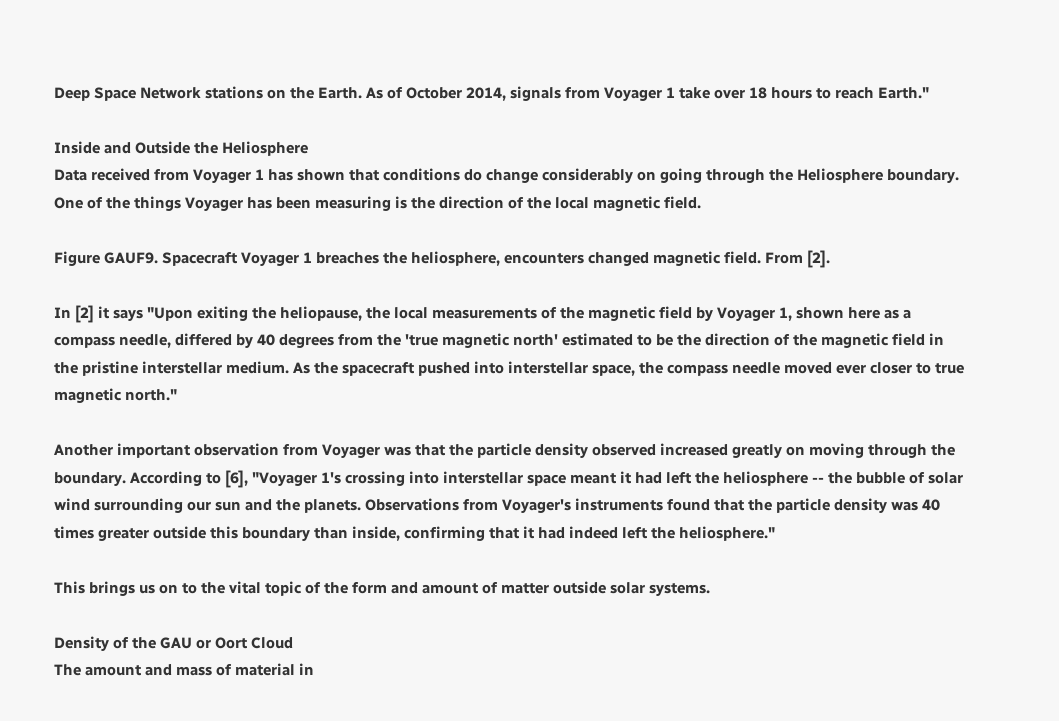Deep Space Network stations on the Earth. As of October 2014, signals from Voyager 1 take over 18 hours to reach Earth."

Inside and Outside the Heliosphere
Data received from Voyager 1 has shown that conditions do change considerably on going through the Heliosphere boundary. One of the things Voyager has been measuring is the direction of the local magnetic field.

Figure GAUF9. Spacecraft Voyager 1 breaches the heliosphere, encounters changed magnetic field. From [2].

In [2] it says "Upon exiting the heliopause, the local measurements of the magnetic field by Voyager 1, shown here as a compass needle, differed by 40 degrees from the 'true magnetic north' estimated to be the direction of the magnetic field in the pristine interstellar medium. As the spacecraft pushed into interstellar space, the compass needle moved ever closer to true magnetic north."

Another important observation from Voyager was that the particle density observed increased greatly on moving through the boundary. According to [6], "Voyager 1's crossing into interstellar space meant it had left the heliosphere -- the bubble of solar wind surrounding our sun and the planets. Observations from Voyager's instruments found that the particle density was 40 times greater outside this boundary than inside, confirming that it had indeed left the heliosphere."

This brings us on to the vital topic of the form and amount of matter outside solar systems.

Density of the GAU or Oort Cloud
The amount and mass of material in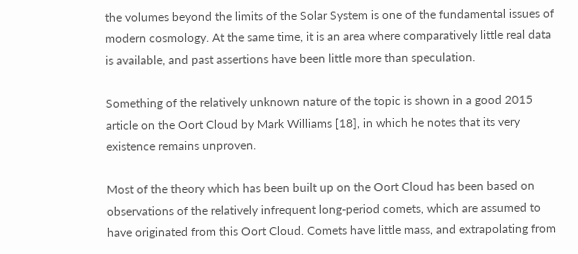the volumes beyond the limits of the Solar System is one of the fundamental issues of modern cosmology. At the same time, it is an area where comparatively little real data is available, and past assertions have been little more than speculation.

Something of the relatively unknown nature of the topic is shown in a good 2015 article on the Oort Cloud by Mark Williams [18], in which he notes that its very existence remains unproven.

Most of the theory which has been built up on the Oort Cloud has been based on observations of the relatively infrequent long-period comets, which are assumed to have originated from this Oort Cloud. Comets have little mass, and extrapolating from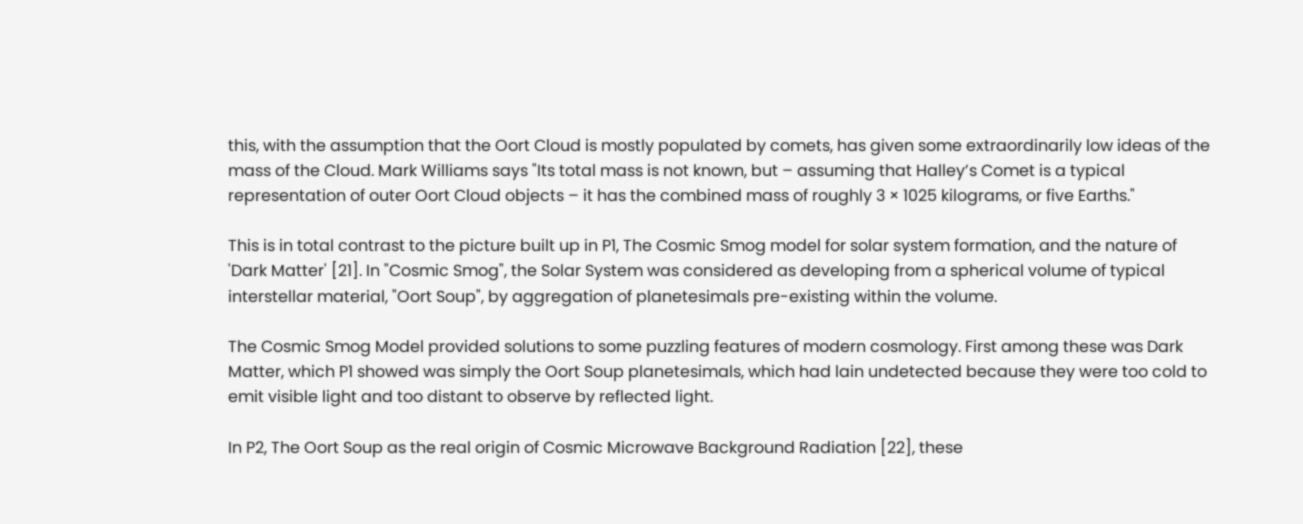this, with the assumption that the Oort Cloud is mostly populated by comets, has given some extraordinarily low ideas of the mass of the Cloud. Mark Williams says "Its total mass is not known, but – assuming that Halley’s Comet is a typical representation of outer Oort Cloud objects – it has the combined mass of roughly 3 × 1025 kilograms, or five Earths."

This is in total contrast to the picture built up in P1, The Cosmic Smog model for solar system formation, and the nature of 'Dark Matter' [21]. In "Cosmic Smog", the Solar System was considered as developing from a spherical volume of typical interstellar material, "Oort Soup", by aggregation of planetesimals pre-existing within the volume.

The Cosmic Smog Model provided solutions to some puzzling features of modern cosmology. First among these was Dark Matter, which P1 showed was simply the Oort Soup planetesimals, which had lain undetected because they were too cold to emit visible light and too distant to observe by reflected light.

In P2, The Oort Soup as the real origin of Cosmic Microwave Background Radiation [22], these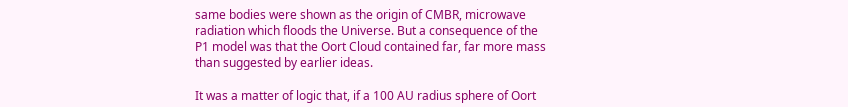same bodies were shown as the origin of CMBR, microwave radiation which floods the Universe. But a consequence of the P1 model was that the Oort Cloud contained far, far more mass than suggested by earlier ideas.

It was a matter of logic that, if a 100 AU radius sphere of Oort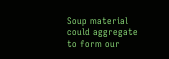Soup material could aggregate to form our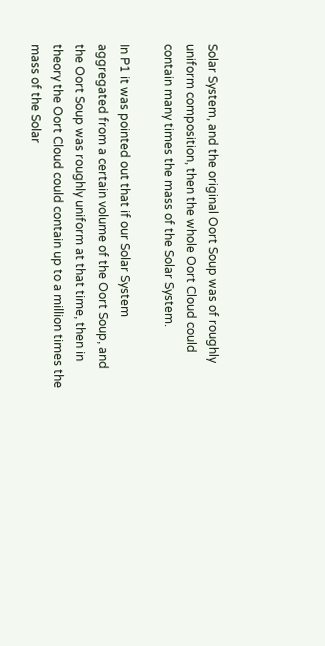Solar System, and the original Oort Soup was of roughly uniform composition, then the whole Oort Cloud could contain many times the mass of the Solar System.

In P1 it was pointed out that if our Solar System aggregated from a certain volume of the Oort Soup, and the Oort Soup was roughly uniform at that time, then in theory the Oort Cloud could contain up to a million times the mass of the Solar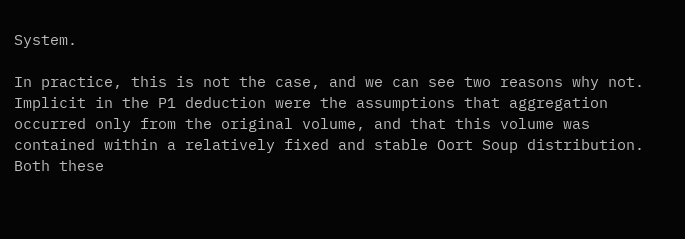System.

In practice, this is not the case, and we can see two reasons why not. Implicit in the P1 deduction were the assumptions that aggregation occurred only from the original volume, and that this volume was contained within a relatively fixed and stable Oort Soup distribution. Both these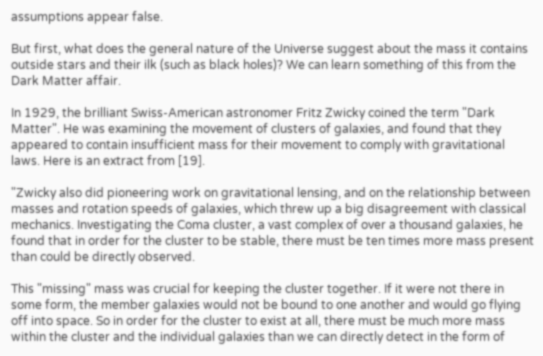assumptions appear false.

But first, what does the general nature of the Universe suggest about the mass it contains outside stars and their ilk (such as black holes)? We can learn something of this from the Dark Matter affair.

In 1929, the brilliant Swiss-American astronomer Fritz Zwicky coined the term "Dark Matter". He was examining the movement of clusters of galaxies, and found that they appeared to contain insufficient mass for their movement to comply with gravitational laws. Here is an extract from [19].

"Zwicky also did pioneering work on gravitational lensing, and on the relationship between masses and rotation speeds of galaxies, which threw up a big disagreement with classical mechanics. Investigating the Coma cluster, a vast complex of over a thousand galaxies, he found that in order for the cluster to be stable, there must be ten times more mass present than could be directly observed.

This "missing" mass was crucial for keeping the cluster together. If it were not there in some form, the member galaxies would not be bound to one another and would go flying off into space. So in order for the cluster to exist at all, there must be much more mass within the cluster and the individual galaxies than we can directly detect in the form of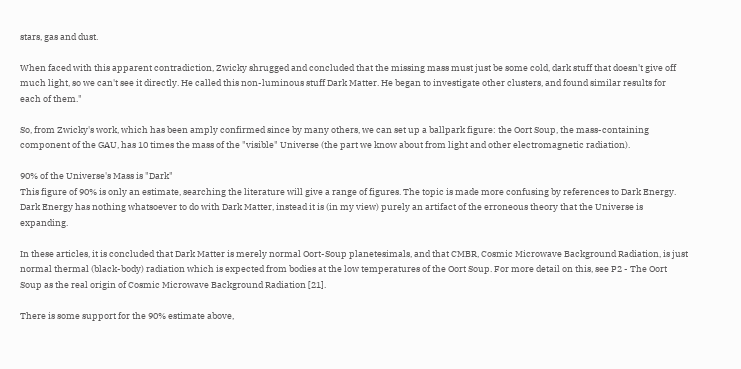stars, gas and dust.

When faced with this apparent contradiction, Zwicky shrugged and concluded that the missing mass must just be some cold, dark stuff that doesn't give off much light, so we can't see it directly. He called this non-luminous stuff Dark Matter. He began to investigate other clusters, and found similar results for each of them."

So, from Zwicky's work, which has been amply confirmed since by many others, we can set up a ballpark figure: the Oort Soup, the mass-containing component of the GAU, has 10 times the mass of the "visible" Universe (the part we know about from light and other electromagnetic radiation).

90% of the Universe's Mass is "Dark"
This figure of 90% is only an estimate, searching the literature will give a range of figures. The topic is made more confusing by references to Dark Energy. Dark Energy has nothing whatsoever to do with Dark Matter, instead it is (in my view) purely an artifact of the erroneous theory that the Universe is expanding.

In these articles, it is concluded that Dark Matter is merely normal Oort-Soup planetesimals, and that CMBR, Cosmic Microwave Background Radiation, is just normal thermal (black-body) radiation which is expected from bodies at the low temperatures of the Oort Soup. For more detail on this, see P2 - The Oort Soup as the real origin of Cosmic Microwave Background Radiation [21].

There is some support for the 90% estimate above,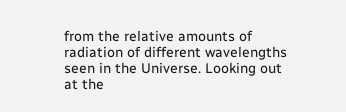from the relative amounts of radiation of different wavelengths seen in the Universe. Looking out at the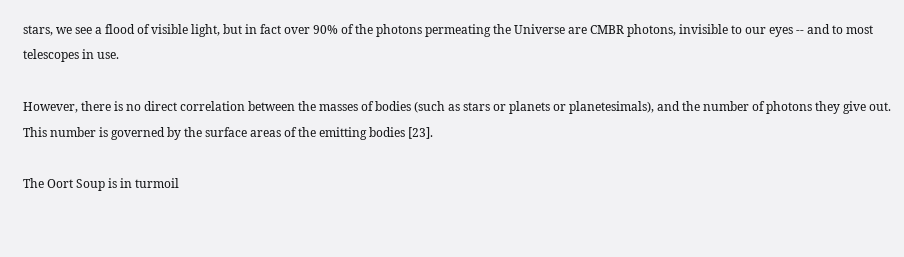stars, we see a flood of visible light, but in fact over 90% of the photons permeating the Universe are CMBR photons, invisible to our eyes -- and to most telescopes in use.

However, there is no direct correlation between the masses of bodies (such as stars or planets or planetesimals), and the number of photons they give out. This number is governed by the surface areas of the emitting bodies [23].

The Oort Soup is in turmoil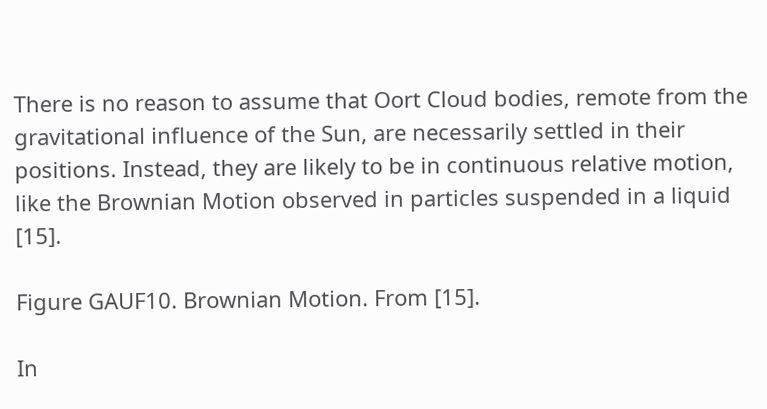There is no reason to assume that Oort Cloud bodies, remote from the gravitational influence of the Sun, are necessarily settled in their positions. Instead, they are likely to be in continuous relative motion, like the Brownian Motion observed in particles suspended in a liquid [15].

Figure GAUF10. Brownian Motion. From [15].

In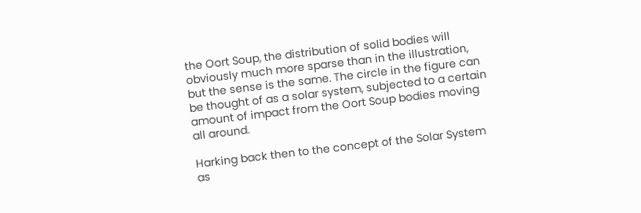the Oort Soup, the distribution of solid bodies will obviously much more sparse than in the illustration, but the sense is the same. The circle in the figure can be thought of as a solar system, subjected to a certain amount of impact from the Oort Soup bodies moving all around.

Harking back then to the concept of the Solar System as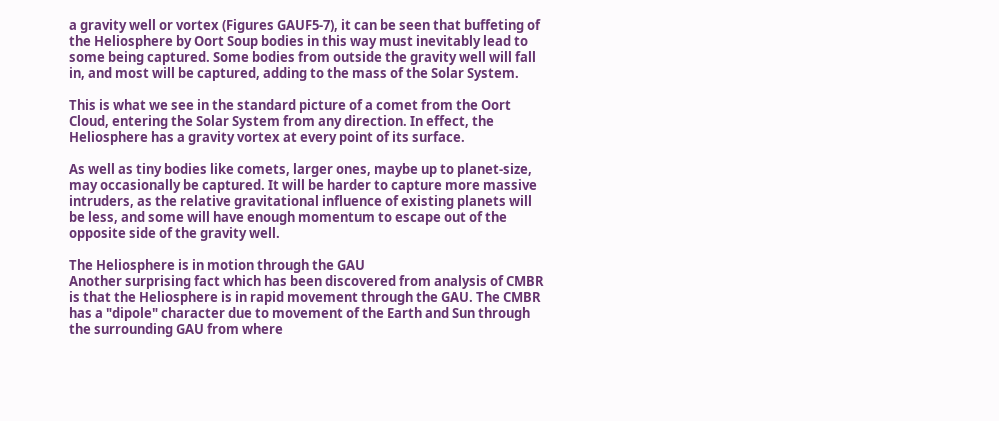a gravity well or vortex (Figures GAUF5-7), it can be seen that buffeting of the Heliosphere by Oort Soup bodies in this way must inevitably lead to some being captured. Some bodies from outside the gravity well will fall in, and most will be captured, adding to the mass of the Solar System.

This is what we see in the standard picture of a comet from the Oort Cloud, entering the Solar System from any direction. In effect, the Heliosphere has a gravity vortex at every point of its surface.

As well as tiny bodies like comets, larger ones, maybe up to planet-size, may occasionally be captured. It will be harder to capture more massive intruders, as the relative gravitational influence of existing planets will be less, and some will have enough momentum to escape out of the opposite side of the gravity well.

The Heliosphere is in motion through the GAU
Another surprising fact which has been discovered from analysis of CMBR is that the Heliosphere is in rapid movement through the GAU. The CMBR has a "dipole" character due to movement of the Earth and Sun through the surrounding GAU from where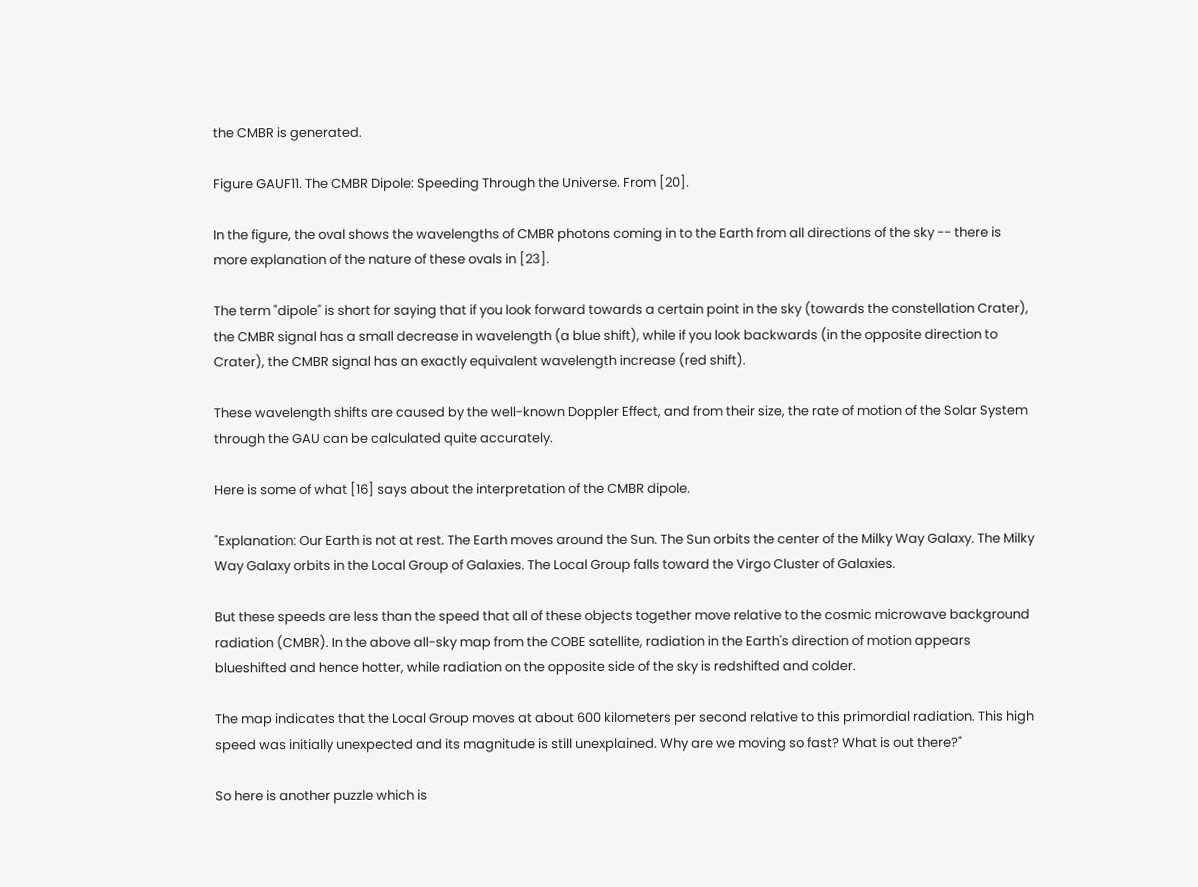the CMBR is generated.

Figure GAUF11. The CMBR Dipole: Speeding Through the Universe. From [20].

In the figure, the oval shows the wavelengths of CMBR photons coming in to the Earth from all directions of the sky -- there is more explanation of the nature of these ovals in [23].

The term "dipole" is short for saying that if you look forward towards a certain point in the sky (towards the constellation Crater), the CMBR signal has a small decrease in wavelength (a blue shift), while if you look backwards (in the opposite direction to Crater), the CMBR signal has an exactly equivalent wavelength increase (red shift).

These wavelength shifts are caused by the well-known Doppler Effect, and from their size, the rate of motion of the Solar System through the GAU can be calculated quite accurately.

Here is some of what [16] says about the interpretation of the CMBR dipole.

"Explanation: Our Earth is not at rest. The Earth moves around the Sun. The Sun orbits the center of the Milky Way Galaxy. The Milky Way Galaxy orbits in the Local Group of Galaxies. The Local Group falls toward the Virgo Cluster of Galaxies.

But these speeds are less than the speed that all of these objects together move relative to the cosmic microwave background radiation (CMBR). In the above all-sky map from the COBE satellite, radiation in the Earth's direction of motion appears blueshifted and hence hotter, while radiation on the opposite side of the sky is redshifted and colder.

The map indicates that the Local Group moves at about 600 kilometers per second relative to this primordial radiation. This high speed was initially unexpected and its magnitude is still unexplained. Why are we moving so fast? What is out there?"

So here is another puzzle which is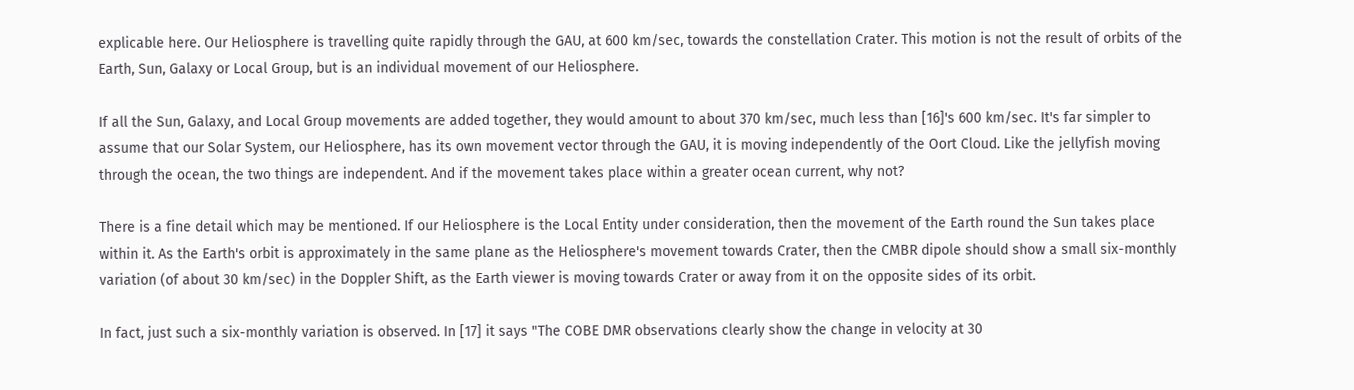explicable here. Our Heliosphere is travelling quite rapidly through the GAU, at 600 km/sec, towards the constellation Crater. This motion is not the result of orbits of the Earth, Sun, Galaxy or Local Group, but is an individual movement of our Heliosphere.

If all the Sun, Galaxy, and Local Group movements are added together, they would amount to about 370 km/sec, much less than [16]'s 600 km/sec. It's far simpler to assume that our Solar System, our Heliosphere, has its own movement vector through the GAU, it is moving independently of the Oort Cloud. Like the jellyfish moving through the ocean, the two things are independent. And if the movement takes place within a greater ocean current, why not?

There is a fine detail which may be mentioned. If our Heliosphere is the Local Entity under consideration, then the movement of the Earth round the Sun takes place within it. As the Earth's orbit is approximately in the same plane as the Heliosphere's movement towards Crater, then the CMBR dipole should show a small six-monthly variation (of about 30 km/sec) in the Doppler Shift, as the Earth viewer is moving towards Crater or away from it on the opposite sides of its orbit.

In fact, just such a six-monthly variation is observed. In [17] it says "The COBE DMR observations clearly show the change in velocity at 30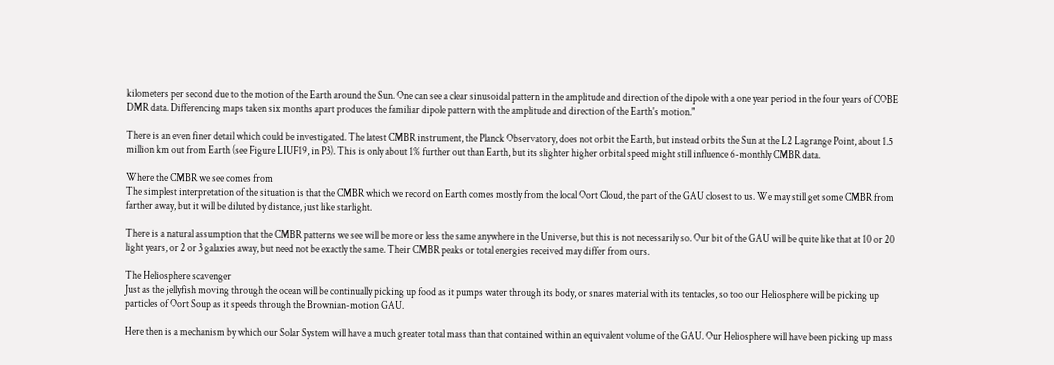kilometers per second due to the motion of the Earth around the Sun. One can see a clear sinusoidal pattern in the amplitude and direction of the dipole with a one year period in the four years of COBE DMR data. Differencing maps taken six months apart produces the familiar dipole pattern with the amplitude and direction of the Earth's motion."

There is an even finer detail which could be investigated. The latest CMBR instrument, the Planck Observatory, does not orbit the Earth, but instead orbits the Sun at the L2 Lagrange Point, about 1.5 million km out from Earth (see Figure LIUF19, in P3). This is only about 1% further out than Earth, but its slighter higher orbital speed might still influence 6-monthly CMBR data.

Where the CMBR we see comes from
The simplest interpretation of the situation is that the CMBR which we record on Earth comes mostly from the local Oort Cloud, the part of the GAU closest to us. We may still get some CMBR from farther away, but it will be diluted by distance, just like starlight.

There is a natural assumption that the CMBR patterns we see will be more or less the same anywhere in the Universe, but this is not necessarily so. Our bit of the GAU will be quite like that at 10 or 20 light years, or 2 or 3 galaxies away, but need not be exactly the same. Their CMBR peaks or total energies received may differ from ours.

The Heliosphere scavenger
Just as the jellyfish moving through the ocean will be continually picking up food as it pumps water through its body, or snares material with its tentacles, so too our Heliosphere will be picking up particles of Oort Soup as it speeds through the Brownian-motion GAU.

Here then is a mechanism by which our Solar System will have a much greater total mass than that contained within an equivalent volume of the GAU. Our Heliosphere will have been picking up mass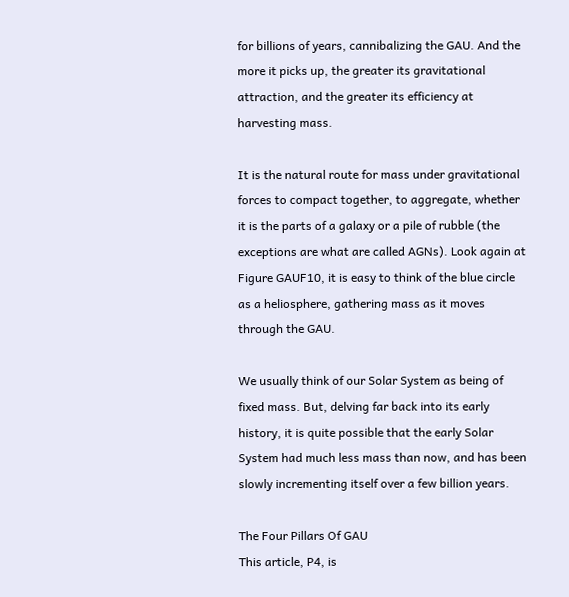for billions of years, cannibalizing the GAU. And the more it picks up, the greater its gravitational attraction, and the greater its efficiency at harvesting mass.

It is the natural route for mass under gravitational forces to compact together, to aggregate, whether it is the parts of a galaxy or a pile of rubble (the exceptions are what are called AGNs). Look again at Figure GAUF10, it is easy to think of the blue circle as a heliosphere, gathering mass as it moves through the GAU.

We usually think of our Solar System as being of fixed mass. But, delving far back into its early history, it is quite possible that the early Solar System had much less mass than now, and has been slowly incrementing itself over a few billion years.

The Four Pillars Of GAU
This article, P4, is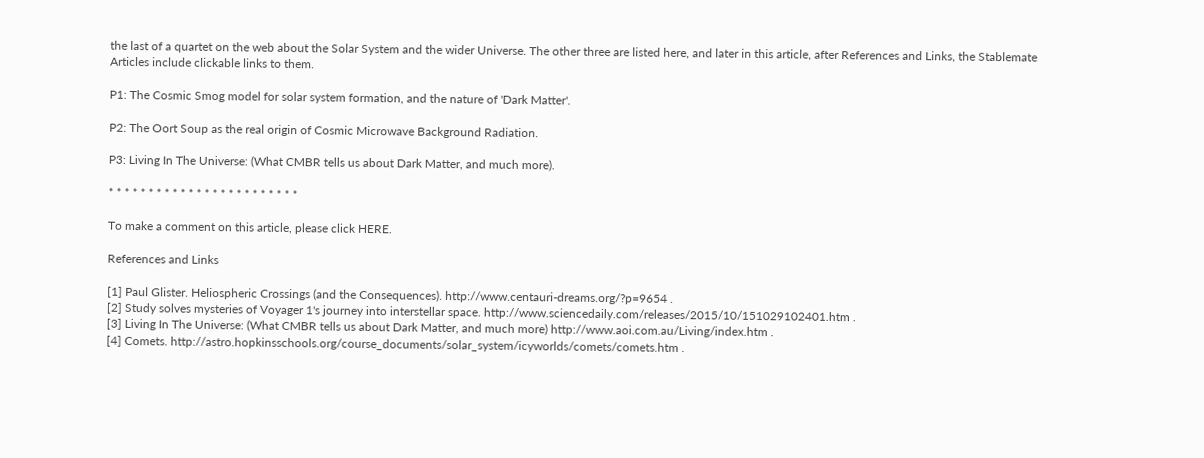the last of a quartet on the web about the Solar System and the wider Universe. The other three are listed here, and later in this article, after References and Links, the Stablemate Articles include clickable links to them.

P1: The Cosmic Smog model for solar system formation, and the nature of 'Dark Matter'.

P2: The Oort Soup as the real origin of Cosmic Microwave Background Radiation.

P3: Living In The Universe: (What CMBR tells us about Dark Matter, and much more).

* * * * * * * * * * * * * * * * * * * * * * * *

To make a comment on this article, please click HERE.

References and Links

[1] Paul Glister. Heliospheric Crossings (and the Consequences). http://www.centauri-dreams.org/?p=9654 .
[2] Study solves mysteries of Voyager 1's journey into interstellar space. http://www.sciencedaily.com/releases/2015/10/151029102401.htm .
[3] Living In The Universe: (What CMBR tells us about Dark Matter, and much more) http://www.aoi.com.au/Living/index.htm .
[4] Comets. http://astro.hopkinsschools.org/course_documents/solar_system/icyworlds/comets/comets.htm .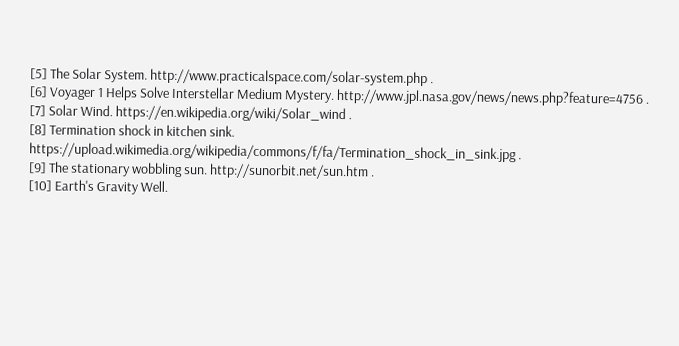[5] The Solar System. http://www.practicalspace.com/solar-system.php .
[6] Voyager 1 Helps Solve Interstellar Medium Mystery. http://www.jpl.nasa.gov/news/news.php?feature=4756 .
[7] Solar Wind. https://en.wikipedia.org/wiki/Solar_wind .
[8] Termination shock in kitchen sink. https://upload.wikimedia.org/wikipedia/commons/f/fa/Termination_shock_in_sink.jpg .
[9] The stationary wobbling sun. http://sunorbit.net/sun.htm .
[10] Earth's Gravity Well.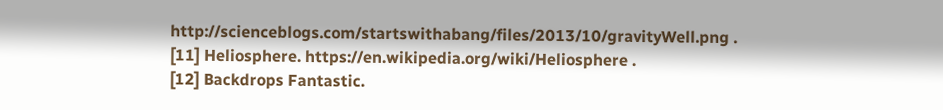http://scienceblogs.com/startswithabang/files/2013/10/gravityWell.png .
[11] Heliosphere. https://en.wikipedia.org/wiki/Heliosphere .
[12] Backdrops Fantastic.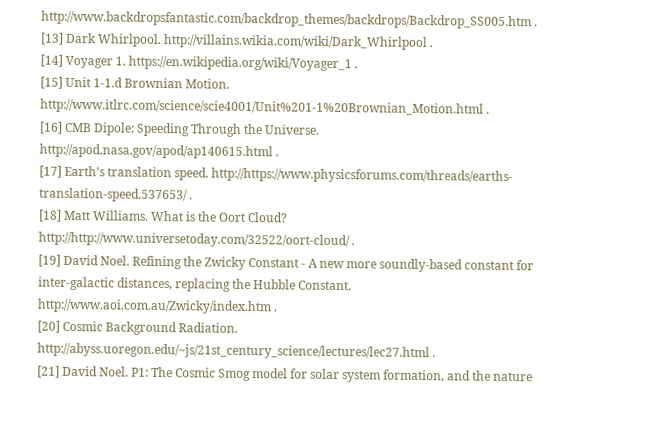http://www.backdropsfantastic.com/backdrop_themes/backdrops/Backdrop_SS005.htm .
[13] Dark Whirlpool. http://villains.wikia.com/wiki/Dark_Whirlpool .
[14] Voyager 1. https://en.wikipedia.org/wiki/Voyager_1 .
[15] Unit 1-1.d Brownian Motion. http://www.itlrc.com/science/scie4001/Unit%201-1%20Brownian_Motion.html .
[16] CMB Dipole: Speeding Through the Universe. http://apod.nasa.gov/apod/ap140615.html .
[17] Earth's translation speed. http://https://www.physicsforums.com/threads/earths-translation-speed.537653/ .
[18] Matt Williams. What is the Oort Cloud? http://http://www.universetoday.com/32522/oort-cloud/ .
[19] David Noel. Refining the Zwicky Constant - A new more soundly-based constant for inter-galactic distances, replacing the Hubble Constant. http://www.aoi.com.au/Zwicky/index.htm .
[20] Cosmic Background Radiation. http://abyss.uoregon.edu/~js/21st_century_science/lectures/lec27.html .
[21] David Noel. P1: The Cosmic Smog model for solar system formation, and the nature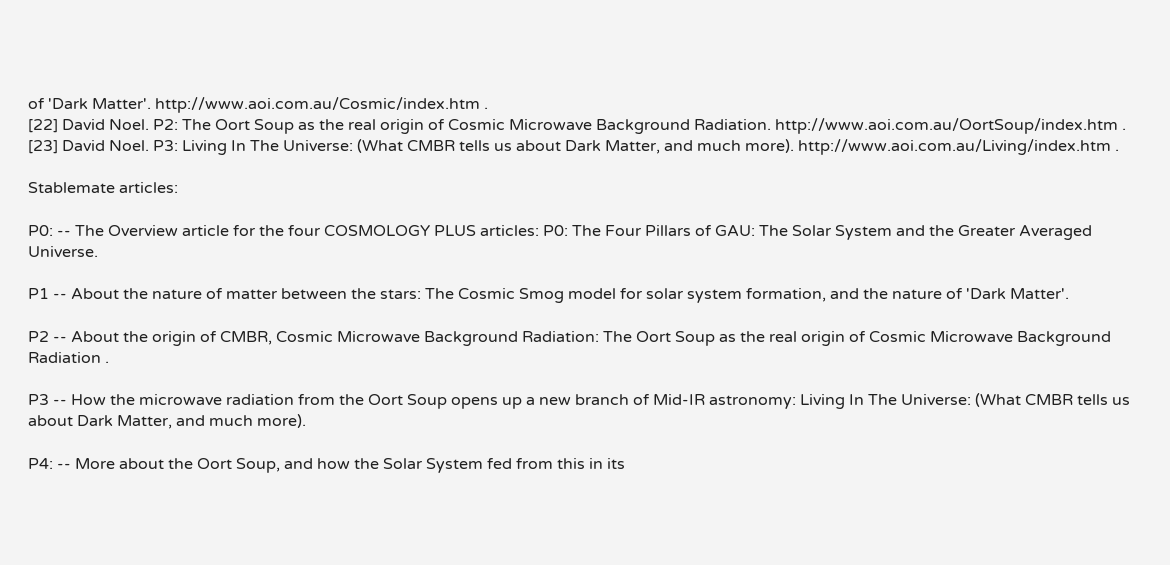of 'Dark Matter'. http://www.aoi.com.au/Cosmic/index.htm .
[22] David Noel. P2: The Oort Soup as the real origin of Cosmic Microwave Background Radiation. http://www.aoi.com.au/OortSoup/index.htm .
[23] David Noel. P3: Living In The Universe: (What CMBR tells us about Dark Matter, and much more). http://www.aoi.com.au/Living/index.htm .

Stablemate articles:

P0: -- The Overview article for the four COSMOLOGY PLUS articles: P0: The Four Pillars of GAU: The Solar System and the Greater Averaged Universe.

P1 -- About the nature of matter between the stars: The Cosmic Smog model for solar system formation, and the nature of 'Dark Matter'.

P2 -- About the origin of CMBR, Cosmic Microwave Background Radiation: The Oort Soup as the real origin of Cosmic Microwave Background Radiation .

P3 -- How the microwave radiation from the Oort Soup opens up a new branch of Mid-IR astronomy: Living In The Universe: (What CMBR tells us about Dark Matter, and much more).

P4: -- More about the Oort Soup, and how the Solar System fed from this in its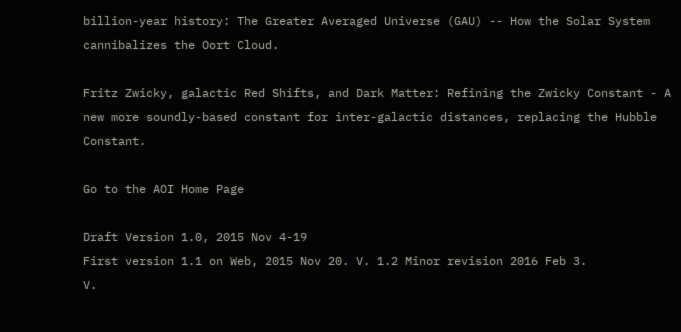billion-year history: The Greater Averaged Universe (GAU) -- How the Solar System cannibalizes the Oort Cloud.

Fritz Zwicky, galactic Red Shifts, and Dark Matter: Refining the Zwicky Constant - A new more soundly-based constant for inter-galactic distances, replacing the Hubble Constant.

Go to the AOI Home Page

Draft Version 1.0, 2015 Nov 4-19
First version 1.1 on Web, 2015 Nov 20. V. 1.2 Minor revision 2016 Feb 3.
V.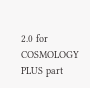2.0 for COSMOLOGY PLUS part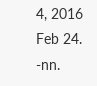4, 2016 Feb 24. -nn.